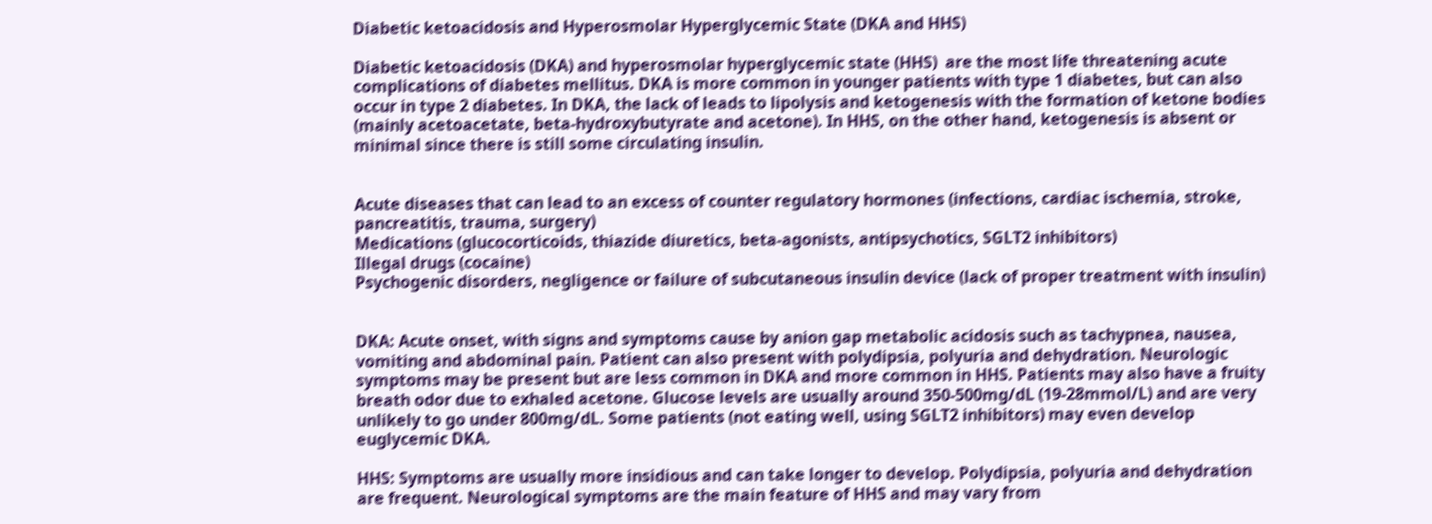Diabetic ketoacidosis and Hyperosmolar Hyperglycemic State (DKA and HHS)

Diabetic ketoacidosis (DKA) and hyperosmolar hyperglycemic state (HHS)  are the most life threatening acute complications of diabetes mellitus. DKA is more common in younger patients with type 1 diabetes, but can also occur in type 2 diabetes. In DKA, the lack of leads to lipolysis and ketogenesis with the formation of ketone bodies (mainly acetoacetate, beta-hydroxybutyrate and acetone). In HHS, on the other hand, ketogenesis is absent or minimal since there is still some circulating insulin.


Acute diseases that can lead to an excess of counter regulatory hormones (infections, cardiac ischemia, stroke, pancreatitis, trauma, surgery)
Medications (glucocorticoids, thiazide diuretics, beta-agonists, antipsychotics, SGLT2 inhibitors)
Illegal drugs (cocaine)
Psychogenic disorders, negligence or failure of subcutaneous insulin device (lack of proper treatment with insulin)


DKA: Acute onset, with signs and symptoms cause by anion gap metabolic acidosis such as tachypnea, nausea, vomiting and abdominal pain. Patient can also present with polydipsia, polyuria and dehydration. Neurologic symptoms may be present but are less common in DKA and more common in HHS. Patients may also have a fruity breath odor due to exhaled acetone. Glucose levels are usually around 350-500mg/dL (19-28mmol/L) and are very unlikely to go under 800mg/dL. Some patients (not eating well, using SGLT2 inhibitors) may even develop euglycemic DKA.

HHS: Symptoms are usually more insidious and can take longer to develop. Polydipsia, polyuria and dehydration are frequent. Neurological symptoms are the main feature of HHS and may vary from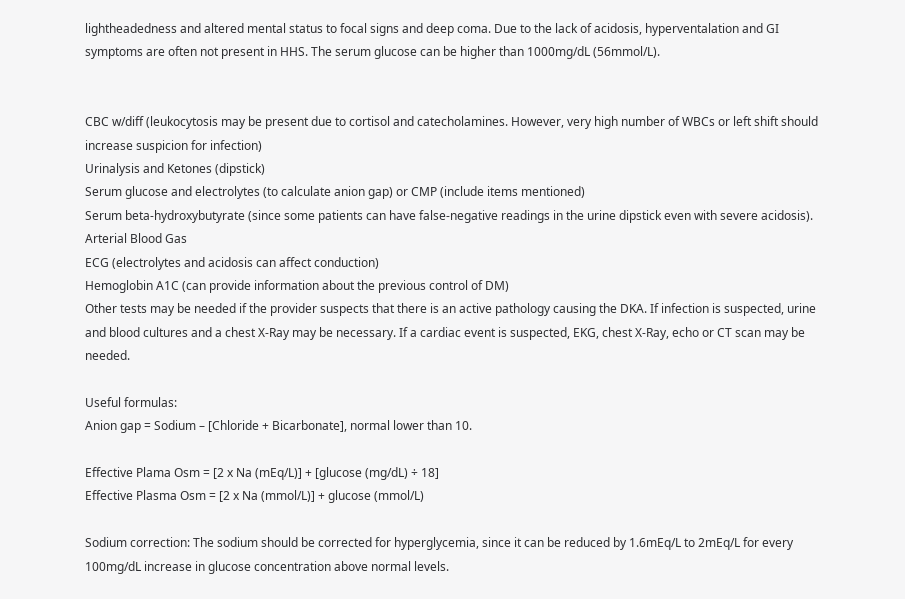lightheadedness and altered mental status to focal signs and deep coma. Due to the lack of acidosis, hyperventalation and GI symptoms are often not present in HHS. The serum glucose can be higher than 1000mg/dL (56mmol/L).


CBC w/diff (leukocytosis may be present due to cortisol and catecholamines. However, very high number of WBCs or left shift should increase suspicion for infection)
Urinalysis and Ketones (dipstick)
Serum glucose and electrolytes (to calculate anion gap) or CMP (include items mentioned)
Serum beta-hydroxybutyrate (since some patients can have false-negative readings in the urine dipstick even with severe acidosis).
Arterial Blood Gas
ECG (electrolytes and acidosis can affect conduction)
Hemoglobin A1C (can provide information about the previous control of DM)
Other tests may be needed if the provider suspects that there is an active pathology causing the DKA. If infection is suspected, urine and blood cultures and a chest X-Ray may be necessary. If a cardiac event is suspected, EKG, chest X-Ray, echo or CT scan may be needed.

Useful formulas:
Anion gap = Sodium – [Chloride + Bicarbonate], normal lower than 10.

Effective Plama Osm = [2 x Na (mEq/L)] + [glucose (mg/dL) ÷ 18]
Effective Plasma Osm = [2 x Na (mmol/L)] + glucose (mmol/L)

Sodium correction: The sodium should be corrected for hyperglycemia, since it can be reduced by 1.6mEq/L to 2mEq/L for every 100mg/dL increase in glucose concentration above normal levels.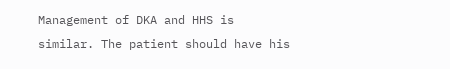Management of DKA and HHS is similar. The patient should have his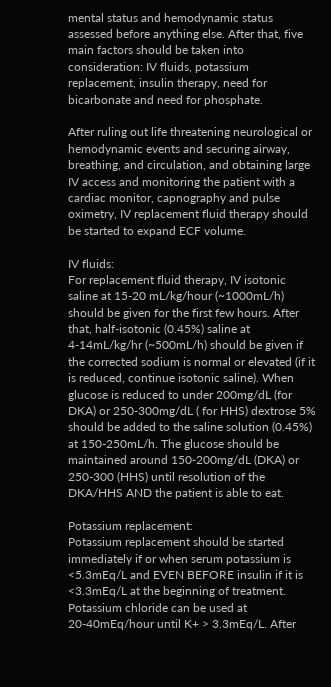mental status and hemodynamic status assessed before anything else. After that, five main factors should be taken into consideration: IV fluids, potassium replacement, insulin therapy, need for bicarbonate and need for phosphate.

After ruling out life threatening neurological or hemodynamic events and securing airway, breathing, and circulation, and obtaining large IV access and monitoring the patient with a cardiac monitor, capnography and pulse oximetry, IV replacement fluid therapy should be started to expand ECF volume.

IV fluids:
For replacement fluid therapy, IV isotonic saline at 15-20 mL/kg/hour (~1000mL/h) should be given for the first few hours. After that, half-isotonic (0.45%) saline at 4-14mL/kg/hr (~500mL/h) should be given if the corrected sodium is normal or elevated (if it is reduced, continue isotonic saline). When glucose is reduced to under 200mg/dL (for DKA) or 250-300mg/dL ( for HHS) dextrose 5% should be added to the saline solution (0.45%) at 150-250mL/h. The glucose should be maintained around 150-200mg/dL (DKA) or 250-300 (HHS) until resolution of the DKA/HHS AND the patient is able to eat.

Potassium replacement:
Potassium replacement should be started immediately if or when serum potassium is <5.3mEq/L and EVEN BEFORE insulin if it is <3.3mEq/L at the beginning of treatment. Potassium chloride can be used at 20-40mEq/hour until K+ > 3.3mEq/L. After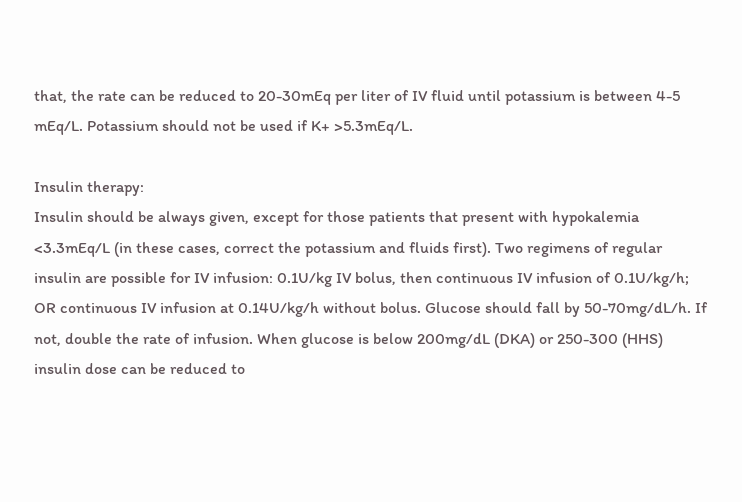that, the rate can be reduced to 20-30mEq per liter of IV fluid until potassium is between 4-5 mEq/L. Potassium should not be used if K+ >5.3mEq/L.

Insulin therapy:
Insulin should be always given, except for those patients that present with hypokalemia <3.3mEq/L (in these cases, correct the potassium and fluids first). Two regimens of regular insulin are possible for IV infusion: 0.1U/kg IV bolus, then continuous IV infusion of 0.1U/kg/h; OR continuous IV infusion at 0.14U/kg/h without bolus. Glucose should fall by 50-70mg/dL/h. If not, double the rate of infusion. When glucose is below 200mg/dL (DKA) or 250-300 (HHS) insulin dose can be reduced to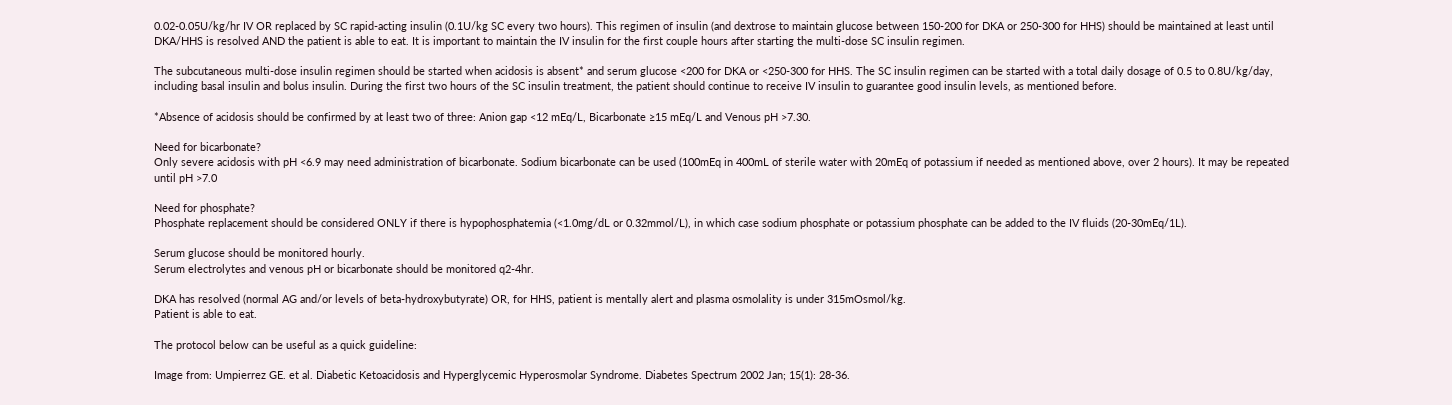0.02-0.05U/kg/hr IV OR replaced by SC rapid-acting insulin (0.1U/kg SC every two hours). This regimen of insulin (and dextrose to maintain glucose between 150-200 for DKA or 250-300 for HHS) should be maintained at least until DKA/HHS is resolved AND the patient is able to eat. It is important to maintain the IV insulin for the first couple hours after starting the multi-dose SC insulin regimen.

The subcutaneous multi-dose insulin regimen should be started when acidosis is absent* and serum glucose <200 for DKA or <250-300 for HHS. The SC insulin regimen can be started with a total daily dosage of 0.5 to 0.8U/kg/day, including basal insulin and bolus insulin. During the first two hours of the SC insulin treatment, the patient should continue to receive IV insulin to guarantee good insulin levels, as mentioned before.

*Absence of acidosis should be confirmed by at least two of three: Anion gap <12 mEq/L, Bicarbonate ≥15 mEq/L and Venous pH >7.30.

Need for bicarbonate?
Only severe acidosis with pH <6.9 may need administration of bicarbonate. Sodium bicarbonate can be used (100mEq in 400mL of sterile water with 20mEq of potassium if needed as mentioned above, over 2 hours). It may be repeated until pH >7.0

Need for phosphate?
Phosphate replacement should be considered ONLY if there is hypophosphatemia (<1.0mg/dL or 0.32mmol/L), in which case sodium phosphate or potassium phosphate can be added to the IV fluids (20-30mEq/1L).

Serum glucose should be monitored hourly.
Serum electrolytes and venous pH or bicarbonate should be monitored q2-4hr.

DKA has resolved (normal AG and/or levels of beta-hydroxybutyrate) OR, for HHS, patient is mentally alert and plasma osmolality is under 315mOsmol/kg.
Patient is able to eat.

The protocol below can be useful as a quick guideline:

Image from: Umpierrez GE. et al. Diabetic Ketoacidosis and Hyperglycemic Hyperosmolar Syndrome. Diabetes Spectrum 2002 Jan; 15(1): 28-36.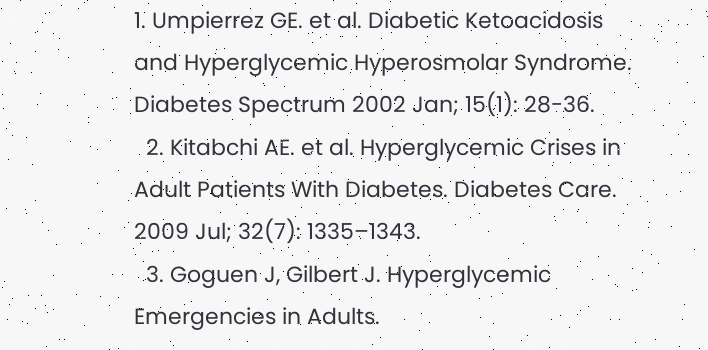1. Umpierrez GE. et al. Diabetic Ketoacidosis and Hyperglycemic Hyperosmolar Syndrome. Diabetes Spectrum 2002 Jan; 15(1): 28-36.
  2. Kitabchi AE. et al. Hyperglycemic Crises in Adult Patients With Diabetes. Diabetes Care. 2009 Jul; 32(7): 1335–1343.
  3. Goguen J, Gilbert J. Hyperglycemic Emergencies in Adults.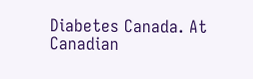Diabetes Canada. At Canadian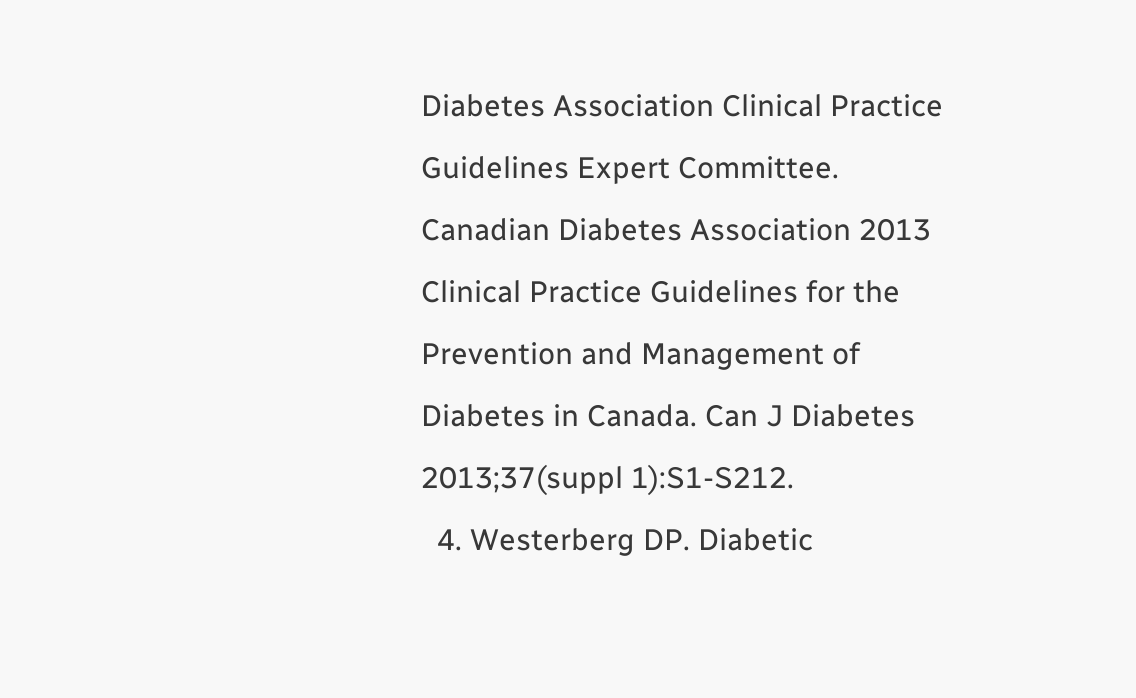Diabetes Association Clinical Practice Guidelines Expert Committee. Canadian Diabetes Association 2013 Clinical Practice Guidelines for the Prevention and Management of Diabetes in Canada. Can J Diabetes 2013;37(suppl 1):S1-S212.
  4. Westerberg DP. Diabetic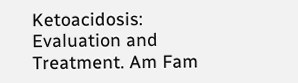Ketoacidosis: Evaluation and Treatment. Am Fam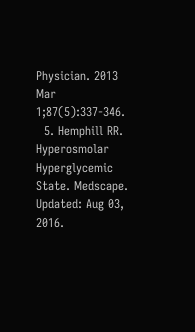Physician. 2013 Mar 1;87(5):337-346.
  5. Hemphill RR. Hyperosmolar Hyperglycemic State. Medscape. Updated: Aug 03, 2016.